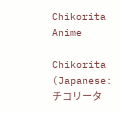Chikorita Anime

Chikorita (Japanese: チコリータ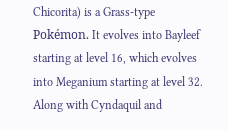Chicorita) is a Grass-type Pokémon. It evolves into Bayleef starting at level 16, which evolves into Meganium starting at level 32. Along with Cyndaquil and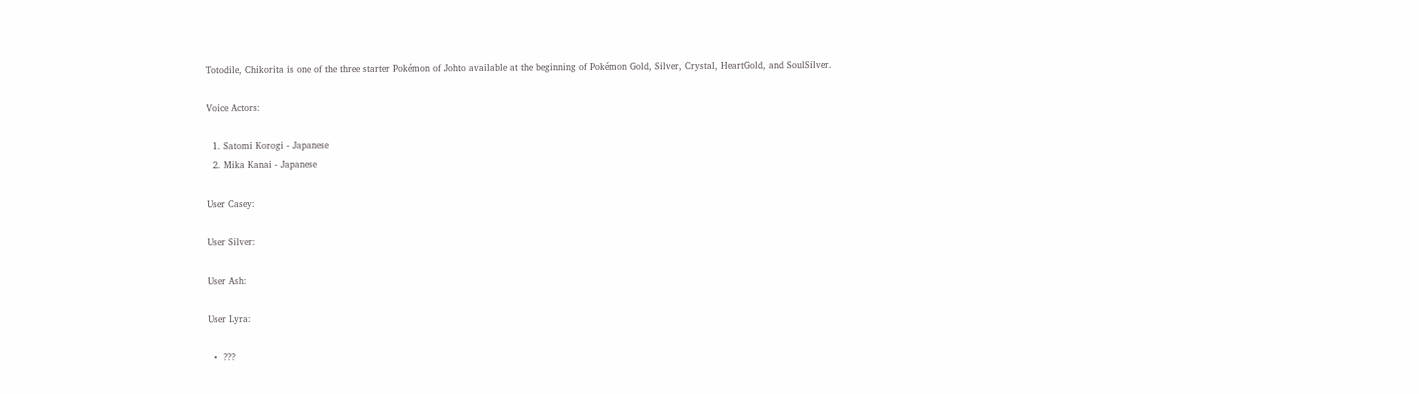Totodile, Chikorita is one of the three starter Pokémon of Johto available at the beginning of Pokémon Gold, Silver, Crystal, HeartGold, and SoulSilver.

Voice Actors:

  1. Satomi Korogi - Japanese
  2. Mika Kanai - Japanese

User Casey:

User Silver:

User Ash:

User Lyra:

  •  ???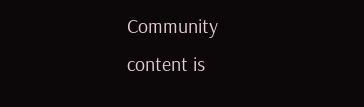Community content is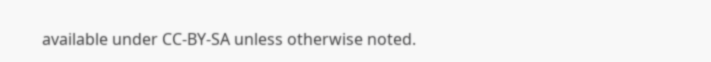available under CC-BY-SA unless otherwise noted.